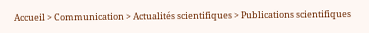Accueil > Communication > Actualités scientifiques > Publications scientifiques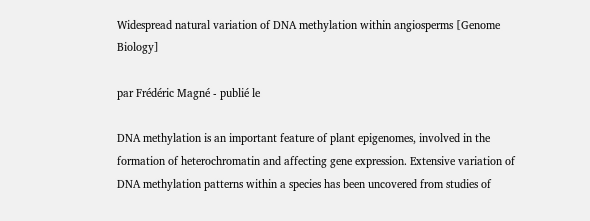Widespread natural variation of DNA methylation within angiosperms [Genome Biology]

par Frédéric Magné - publié le

DNA methylation is an important feature of plant epigenomes, involved in the formation of heterochromatin and affecting gene expression. Extensive variation of DNA methylation patterns within a species has been uncovered from studies of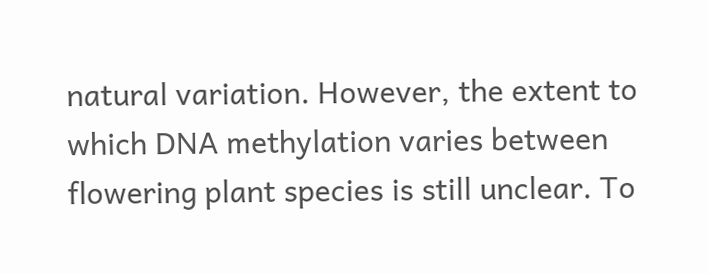natural variation. However, the extent to which DNA methylation varies between flowering plant species is still unclear. To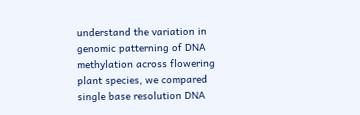understand the variation in genomic patterning of DNA methylation across flowering plant species, we compared single base resolution DNA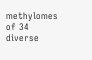methylomes of 34 diverse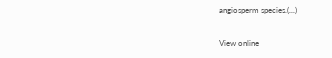angiosperm species.(...)

View online